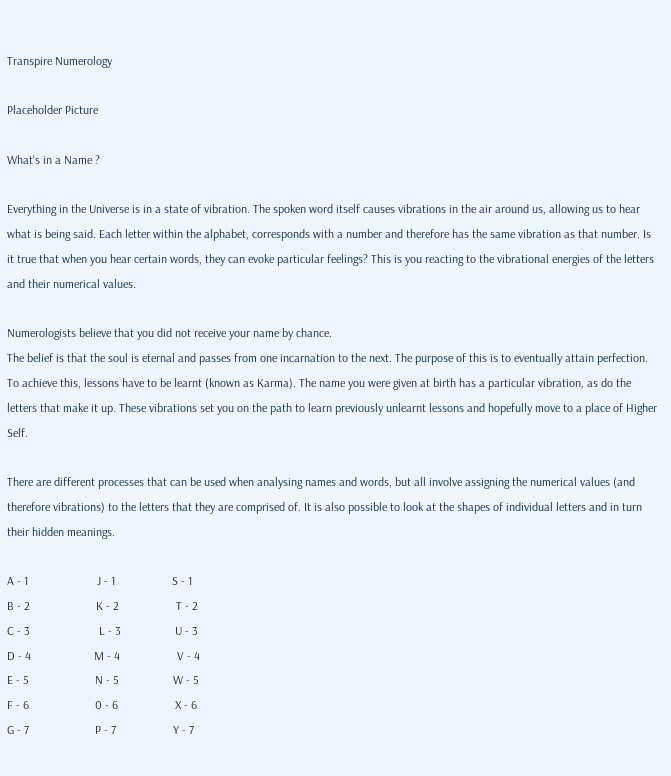Transpire Numerology

Placeholder Picture

What's in a Name ?

Everything in the Universe is in a state of vibration. The spoken word itself causes vibrations in the air around us, allowing us to hear what is being said. Each letter within the alphabet, corresponds with a number and therefore has the same vibration as that number. Is it true that when you hear certain words, they can evoke particular feelings? This is you reacting to the vibrational energies of the letters and their numerical values.

Numerologists believe that you did not receive your name by chance.
The belief is that the soul is eternal and passes from one incarnation to the next. The purpose of this is to eventually attain perfection. To achieve this, lessons have to be learnt (known as Karma). The name you were given at birth has a particular vibration, as do the letters that make it up. These vibrations set you on the path to learn previously unlearnt lessons and hopefully move to a place of Higher Self.

There are different processes that can be used when analysing names and words, but all involve assigning the numerical values (and therefore vibrations) to the letters that they are comprised of. It is also possible to look at the shapes of individual letters and in turn their hidden meanings.

A - 1                       J - 1                   S - 1
B - 2                      K - 2                   T - 2
C - 3                       L - 3                  U - 3
D - 4                     M - 4                   V - 4
E - 5                      N - 5                  W - 5
F - 6                      0 - 6                   X - 6
G - 7                      P - 7                   Y - 7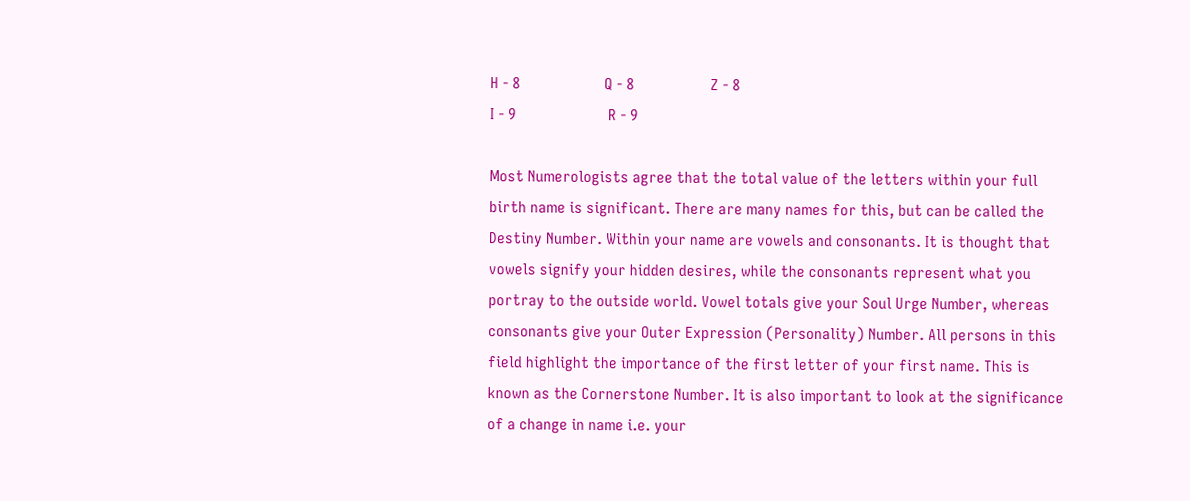H - 8                     Q - 8                   Z - 8
I - 9                       R - 9

Most Numerologists agree that the total value of the letters within your full birth name is significant. There are many names for this, but can be called the Destiny Number. Within your name are vowels and consonants. It is thought that vowels signify your hidden desires, while the consonants represent what you portray to the outside world. Vowel totals give your Soul Urge Number, whereas consonants give your Outer Expression (Personality) Number. All persons in this field highlight the importance of the first letter of your first name. This is known as the Cornerstone Number. It is also important to look at the significance of a change in name i.e. your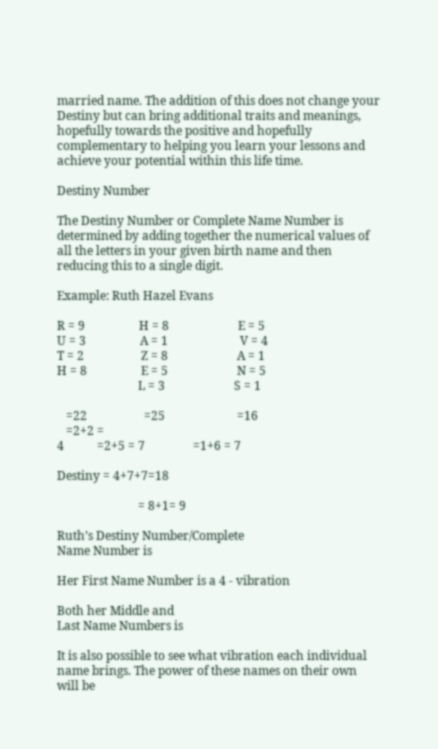married name. The addition of this does not change your Destiny but can bring additional traits and meanings, hopefully towards the positive and hopefully complementary to helping you learn your lessons and achieve your potential within this life time.

Destiny Number

The Destiny Number or Complete Name Number is determined by adding together the numerical values of all the letters in your given birth name and then reducing this to a single digit.

Example: Ruth Hazel Evans

R = 9                  H = 8                       E = 5
U = 3                  A = 1                        V = 4
T = 2                   Z = 8                       A = 1
H = 8                  E = 5                       N = 5
                           L = 3                       S = 1

   =22                   =25                        =16
   =2+2 =
4           =2+5 = 7                =1+6 = 7

Destiny = 4+7+7=18

                           = 8+1= 9

Ruth’s Destiny Number/Complete
Name Number is

Her First Name Number is a 4 - vibration

Both her Middle and
Last Name Numbers is

It is also possible to see what vibration each individual name brings. The power of these names on their own will be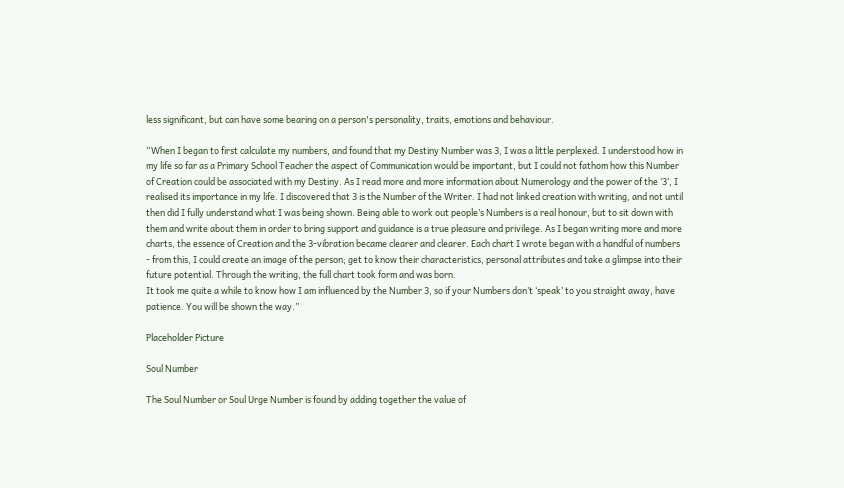less significant, but can have some bearing on a person's personality, traits, emotions and behaviour.

“When I began to first calculate my numbers, and found that my Destiny Number was 3, I was a little perplexed. I understood how in my life so far as a Primary School Teacher the aspect of Communication would be important, but I could not fathom how this Number of Creation could be associated with my Destiny. As I read more and more information about Numerology and the power of the ‘3’, I realised its importance in my life. I discovered that 3 is the Number of the Writer. I had not linked creation with writing, and not until then did I fully understand what I was being shown. Being able to work out people’s Numbers is a real honour, but to sit down with them and write about them in order to bring support and guidance is a true pleasure and privilege. As I began writing more and more charts, the essence of Creation and the 3-vibration became clearer and clearer. Each chart I wrote began with a handful of numbers - from this, I could create an image of the person; get to know their characteristics, personal attributes and take a glimpse into their future potential. Through the writing, the full chart took form and was born.
It took me quite a while to know how I am influenced by the Number 3, so if your Numbers don’t ‘speak’ to you straight away, have patience. You will be shown the way.”

Placeholder Picture

Soul Number

The Soul Number or Soul Urge Number is found by adding together the value of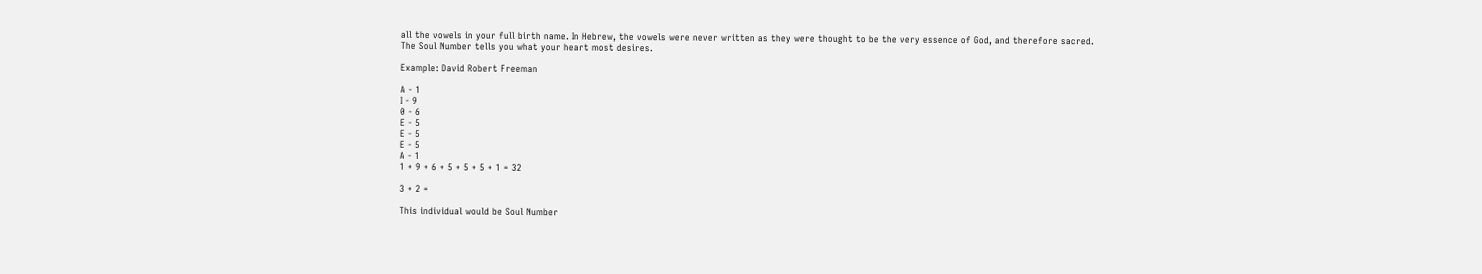all the vowels in your full birth name. In Hebrew, the vowels were never written as they were thought to be the very essence of God, and therefore sacred.
The Soul Number tells you what your heart most desires.

Example: David Robert Freeman

A - 1
I - 9
0 - 6
E - 5
E - 5
E - 5
A - 1
1 + 9 + 6 + 5 + 5 + 5 + 1 = 32

3 + 2 =

This individual would be Soul Number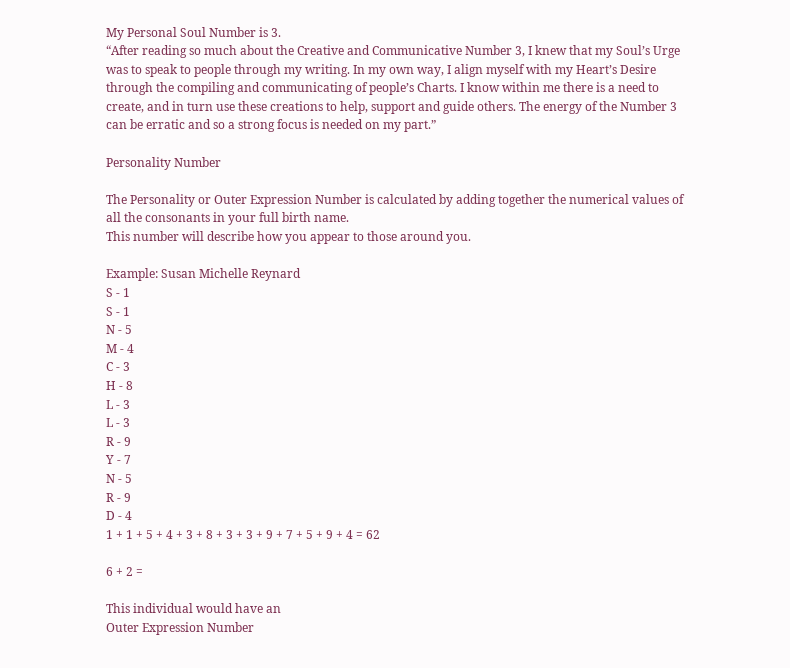My Personal Soul Number is 3.
“After reading so much about the Creative and Communicative Number 3, I knew that my Soul’s Urge was to speak to people through my writing. In my own way, I align myself with my Heart’s Desire through the compiling and communicating of people’s Charts. I know within me there is a need to create, and in turn use these creations to help, support and guide others. The energy of the Number 3 can be erratic and so a strong focus is needed on my part.”

Personality Number

The Personality or Outer Expression Number is calculated by adding together the numerical values of all the consonants in your full birth name.
This number will describe how you appear to those around you.

Example: Susan Michelle Reynard
S - 1
S - 1
N - 5
M - 4
C - 3
H - 8
L - 3
L - 3
R - 9
Y - 7
N - 5
R - 9
D - 4
1 + 1 + 5 + 4 + 3 + 8 + 3 + 3 + 9 + 7 + 5 + 9 + 4 = 62

6 + 2 =

This individual would have an
Outer Expression Number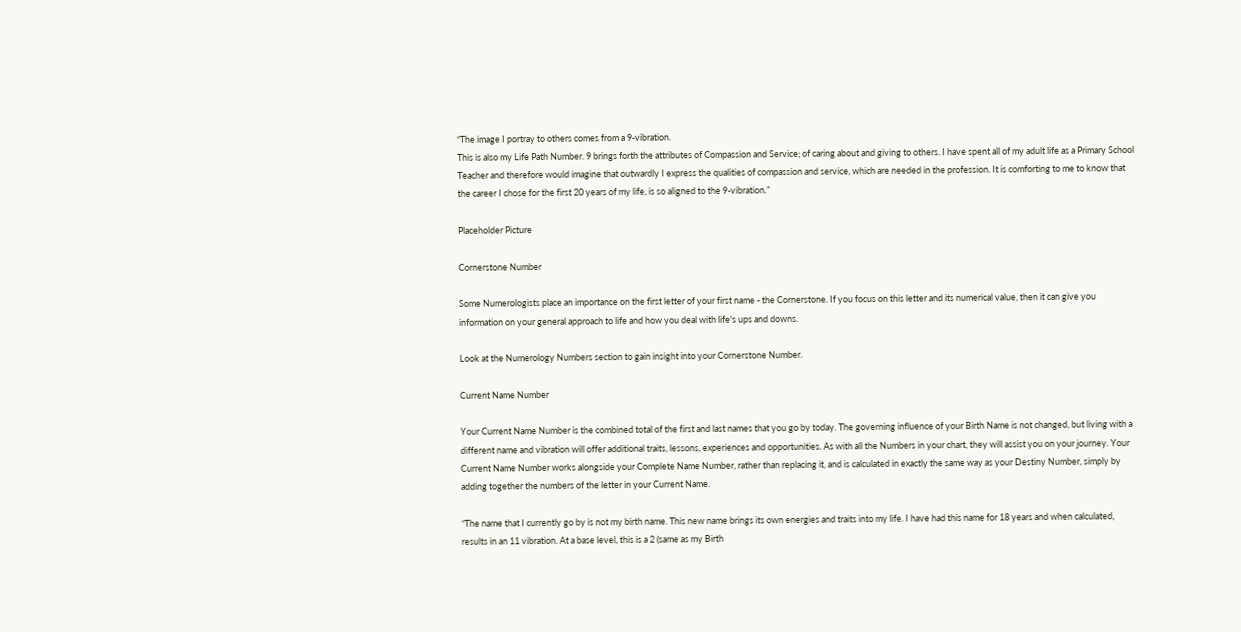“The image I portray to others comes from a 9-vibration.
This is also my Life Path Number. 9 brings forth the attributes of Compassion and Service; of caring about and giving to others. I have spent all of my adult life as a Primary School Teacher and therefore would imagine that outwardly I express the qualities of compassion and service, which are needed in the profession. It is comforting to me to know that the career I chose for the first 20 years of my life, is so aligned to the 9-vibration.”

Placeholder Picture

Cornerstone Number

Some Numerologists place an importance on the first letter of your first name - the Cornerstone. If you focus on this letter and its numerical value, then it can give you information on your general approach to life and how you deal with life's ups and downs.

Look at the Numerology Numbers section to gain insight into your Cornerstone Number.

Current Name Number

Your Current Name Number is the combined total of the first and last names that you go by today. The governing influence of your Birth Name is not changed, but living with a different name and vibration will offer additional traits, lessons, experiences and opportunities. As with all the Numbers in your chart, they will assist you on your journey. Your Current Name Number works alongside your Complete Name Number, rather than replacing it, and is calculated in exactly the same way as your Destiny Number, simply by adding together the numbers of the letter in your Current Name.

“The name that I currently go by is not my birth name. This new name brings its own energies and traits into my life. I have had this name for 18 years and when calculated, results in an 11 vibration. At a base level, this is a 2 (same as my Birth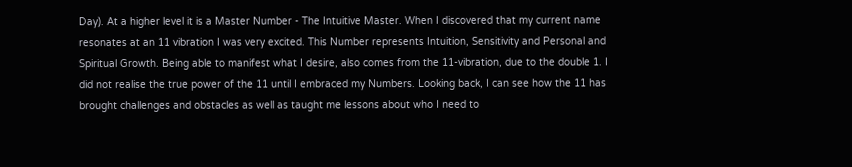Day). At a higher level it is a Master Number - The Intuitive Master. When I discovered that my current name resonates at an 11 vibration I was very excited. This Number represents Intuition, Sensitivity and Personal and Spiritual Growth. Being able to manifest what I desire, also comes from the 11-vibration, due to the double 1. I did not realise the true power of the 11 until I embraced my Numbers. Looking back, I can see how the 11 has brought challenges and obstacles as well as taught me lessons about who I need to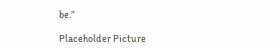be.”

Placeholder Picture